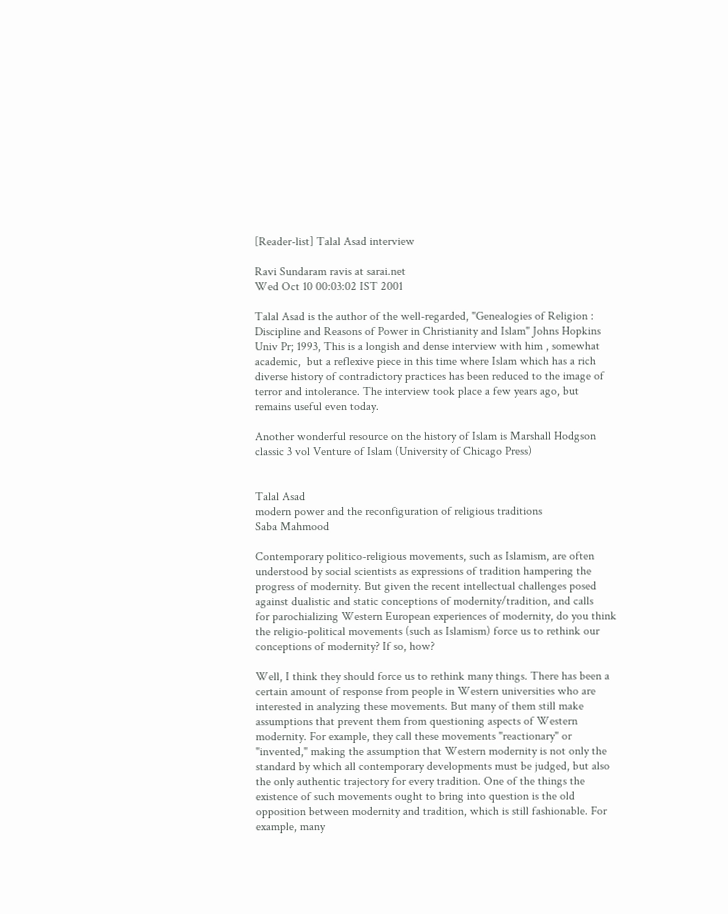[Reader-list] Talal Asad interview

Ravi Sundaram ravis at sarai.net
Wed Oct 10 00:03:02 IST 2001

Talal Asad is the author of the well-regarded, "Genealogies of Religion :
Discipline and Reasons of Power in Christianity and Islam" Johns Hopkins
Univ Pr; 1993, This is a longish and dense interview with him , somewhat
academic,  but a reflexive piece in this time where Islam which has a rich
diverse history of contradictory practices has been reduced to the image of
terror and intolerance. The interview took place a few years ago, but
remains useful even today.

Another wonderful resource on the history of Islam is Marshall Hodgson
classic 3 vol Venture of Islam (University of Chicago Press)


Talal Asad
modern power and the reconfiguration of religious traditions
Saba Mahmood

Contemporary politico-religious movements, such as Islamism, are often
understood by social scientists as expressions of tradition hampering the
progress of modernity. But given the recent intellectual challenges posed
against dualistic and static conceptions of modernity/tradition, and calls
for parochializing Western European experiences of modernity, do you think
the religio-political movements (such as Islamism) force us to rethink our
conceptions of modernity? If so, how?

Well, I think they should force us to rethink many things. There has been a
certain amount of response from people in Western universities who are
interested in analyzing these movements. But many of them still make
assumptions that prevent them from questioning aspects of Western
modernity. For example, they call these movements "reactionary" or
"invented," making the assumption that Western modernity is not only the
standard by which all contemporary developments must be judged, but also
the only authentic trajectory for every tradition. One of the things the
existence of such movements ought to bring into question is the old
opposition between modernity and tradition, which is still fashionable. For
example, many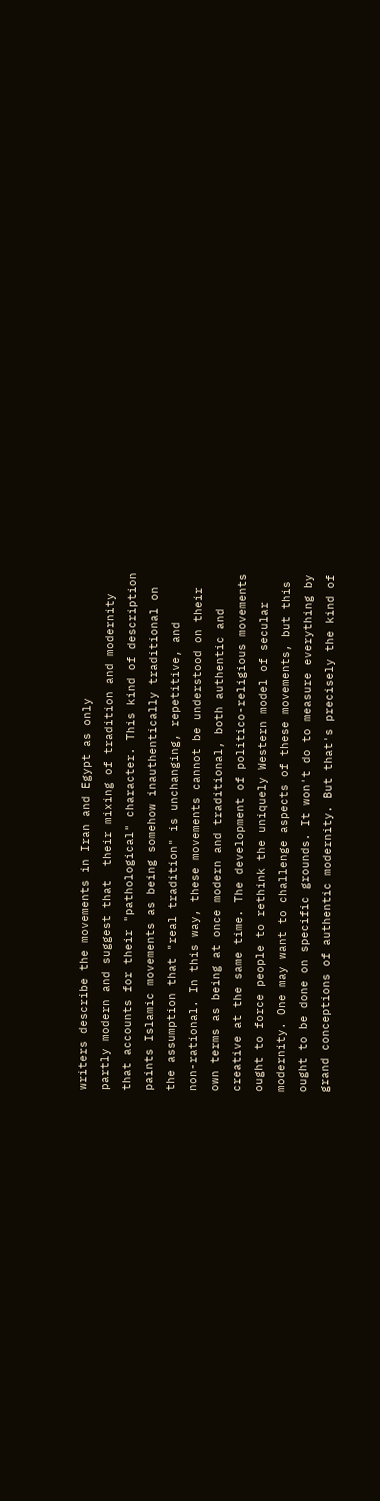writers describe the movements in Iran and Egypt as only
partly modern and suggest that  their mixing of tradition and modernity
that accounts for their "pathological" character. This kind of description
paints Islamic movements as being somehow inauthentically traditional on
the assumption that "real tradition" is unchanging, repetitive, and
non-rational. In this way, these movements cannot be understood on their
own terms as being at once modern and traditional, both authentic and
creative at the same time. The development of politico-religious movements
ought to force people to rethink the uniquely Western model of secular
modernity. One may want to challenge aspects of these movements, but this
ought to be done on specific grounds. It won't do to measure everything by
grand conceptions of authentic modernity. But that's precisely the kind of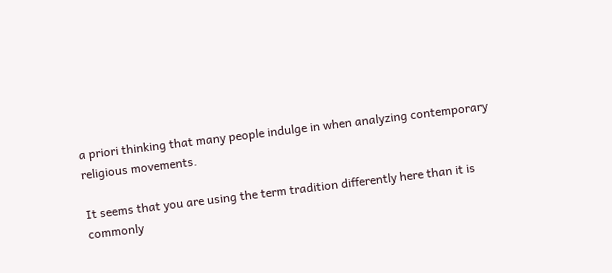a priori thinking that many people indulge in when analyzing contemporary
religious movements.

It seems that you are using the term tradition differently here than it is
commonly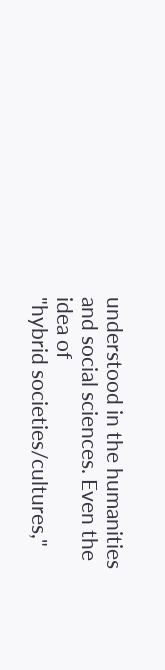understood in the humanities and social sciences. Even the idea of
"hybrid societies/cultures,"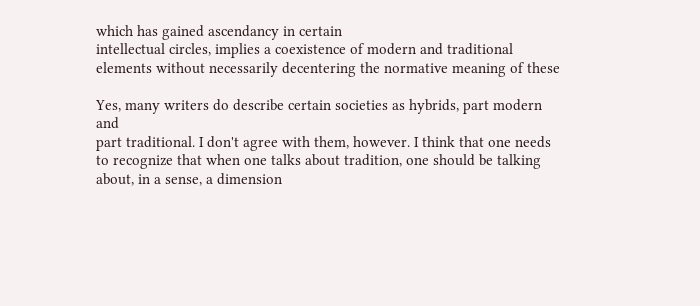which has gained ascendancy in certain
intellectual circles, implies a coexistence of modern and traditional
elements without necessarily decentering the normative meaning of these

Yes, many writers do describe certain societies as hybrids, part modern and
part traditional. I don't agree with them, however. I think that one needs
to recognize that when one talks about tradition, one should be talking
about, in a sense, a dimension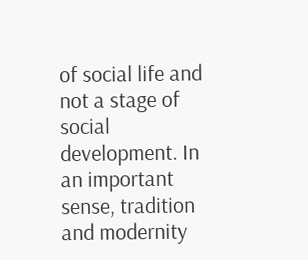of social life and not a stage of social
development. In an important sense, tradition and modernity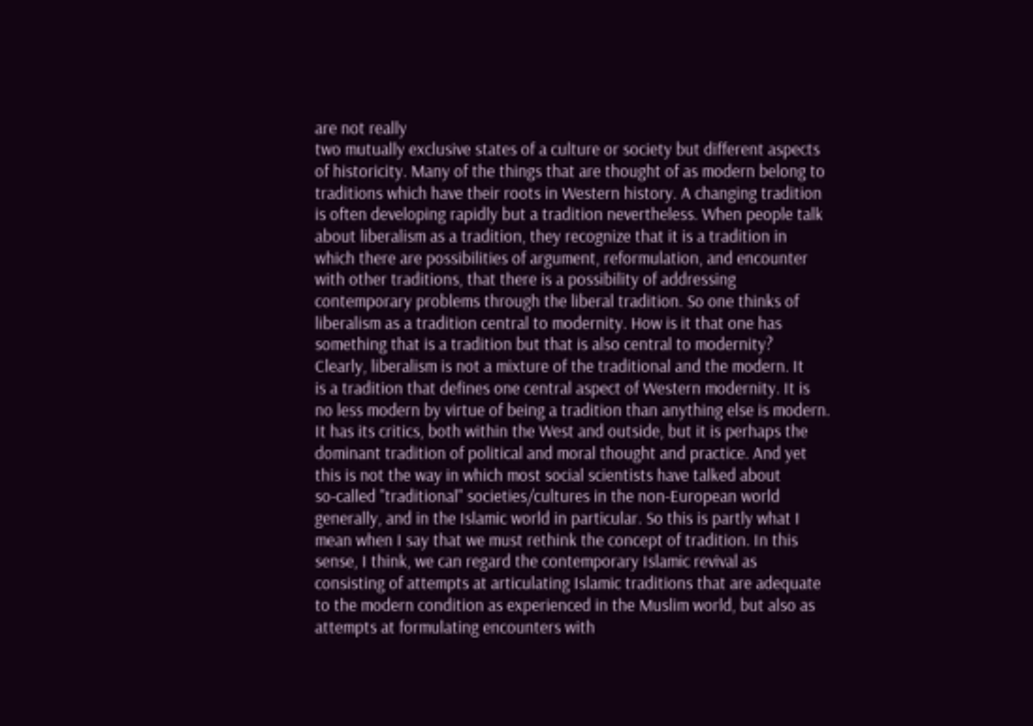are not really
two mutually exclusive states of a culture or society but different aspects
of historicity. Many of the things that are thought of as modern belong to
traditions which have their roots in Western history. A changing tradition
is often developing rapidly but a tradition nevertheless. When people talk
about liberalism as a tradition, they recognize that it is a tradition in
which there are possibilities of argument, reformulation, and encounter
with other traditions, that there is a possibility of addressing
contemporary problems through the liberal tradition. So one thinks of
liberalism as a tradition central to modernity. How is it that one has
something that is a tradition but that is also central to modernity?
Clearly, liberalism is not a mixture of the traditional and the modern. It
is a tradition that defines one central aspect of Western modernity. It is
no less modern by virtue of being a tradition than anything else is modern.
It has its critics, both within the West and outside, but it is perhaps the
dominant tradition of political and moral thought and practice. And yet
this is not the way in which most social scientists have talked about
so-called "traditional" societies/cultures in the non-European world
generally, and in the Islamic world in particular. So this is partly what I
mean when I say that we must rethink the concept of tradition. In this
sense, I think, we can regard the contemporary Islamic revival as
consisting of attempts at articulating Islamic traditions that are adequate
to the modern condition as experienced in the Muslim world, but also as
attempts at formulating encounters with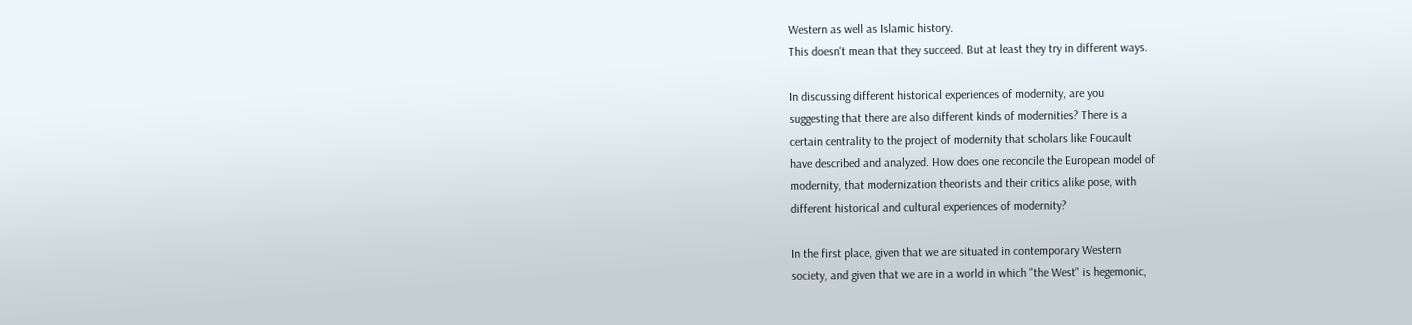Western as well as Islamic history.
This doesn't mean that they succeed. But at least they try in different ways.

In discussing different historical experiences of modernity, are you
suggesting that there are also different kinds of modernities? There is a
certain centrality to the project of modernity that scholars like Foucault
have described and analyzed. How does one reconcile the European model of
modernity, that modernization theorists and their critics alike pose, with
different historical and cultural experiences of modernity?

In the first place, given that we are situated in contemporary Western
society, and given that we are in a world in which "the West" is hegemonic,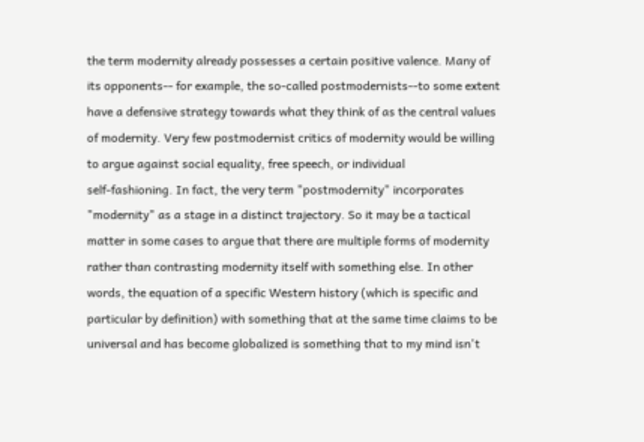the term modernity already possesses a certain positive valence. Many of
its opponents-- for example, the so-called postmodernists--to some extent
have a defensive strategy towards what they think of as the central values
of modernity. Very few postmodernist critics of modernity would be willing
to argue against social equality, free speech, or individual
self-fashioning. In fact, the very term "postmodernity" incorporates
"modernity" as a stage in a distinct trajectory. So it may be a tactical
matter in some cases to argue that there are multiple forms of modernity
rather than contrasting modernity itself with something else. In other
words, the equation of a specific Western history (which is specific and
particular by definition) with something that at the same time claims to be
universal and has become globalized is something that to my mind isn't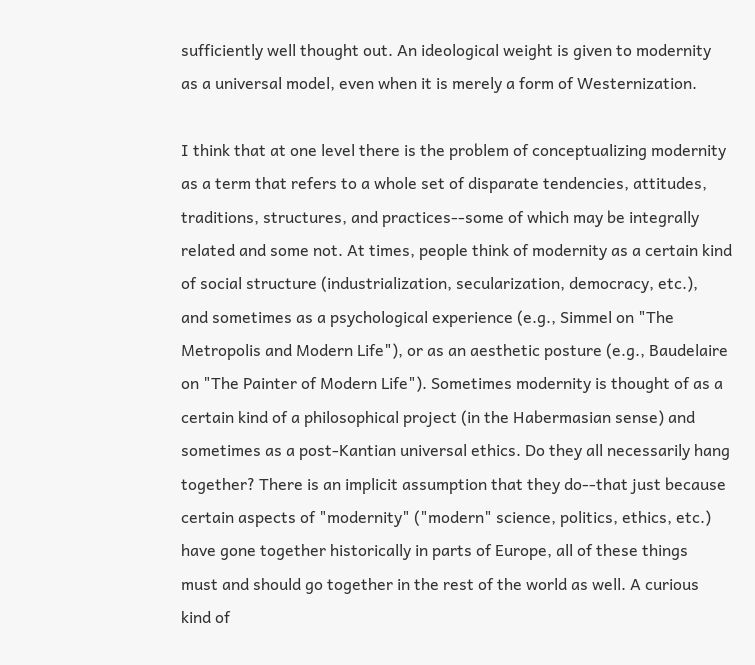sufficiently well thought out. An ideological weight is given to modernity
as a universal model, even when it is merely a form of Westernization.

I think that at one level there is the problem of conceptualizing modernity
as a term that refers to a whole set of disparate tendencies, attitudes,
traditions, structures, and practices--some of which may be integrally
related and some not. At times, people think of modernity as a certain kind
of social structure (industrialization, secularization, democracy, etc.),
and sometimes as a psychological experience (e.g., Simmel on "The
Metropolis and Modern Life"), or as an aesthetic posture (e.g., Baudelaire
on "The Painter of Modern Life"). Sometimes modernity is thought of as a
certain kind of a philosophical project (in the Habermasian sense) and
sometimes as a post-Kantian universal ethics. Do they all necessarily hang
together? There is an implicit assumption that they do--that just because
certain aspects of "modernity" ("modern" science, politics, ethics, etc.)
have gone together historically in parts of Europe, all of these things
must and should go together in the rest of the world as well. A curious
kind of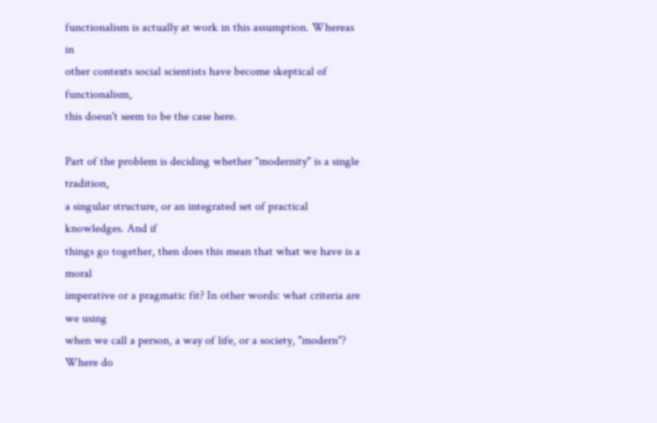functionalism is actually at work in this assumption. Whereas in
other contexts social scientists have become skeptical of functionalism,
this doesn't seem to be the case here.

Part of the problem is deciding whether "modernity" is a single tradition,
a singular structure, or an integrated set of practical knowledges. And if
things go together, then does this mean that what we have is a moral
imperative or a pragmatic fit? In other words: what criteria are we using
when we call a person, a way of life, or a society, "modern"? Where do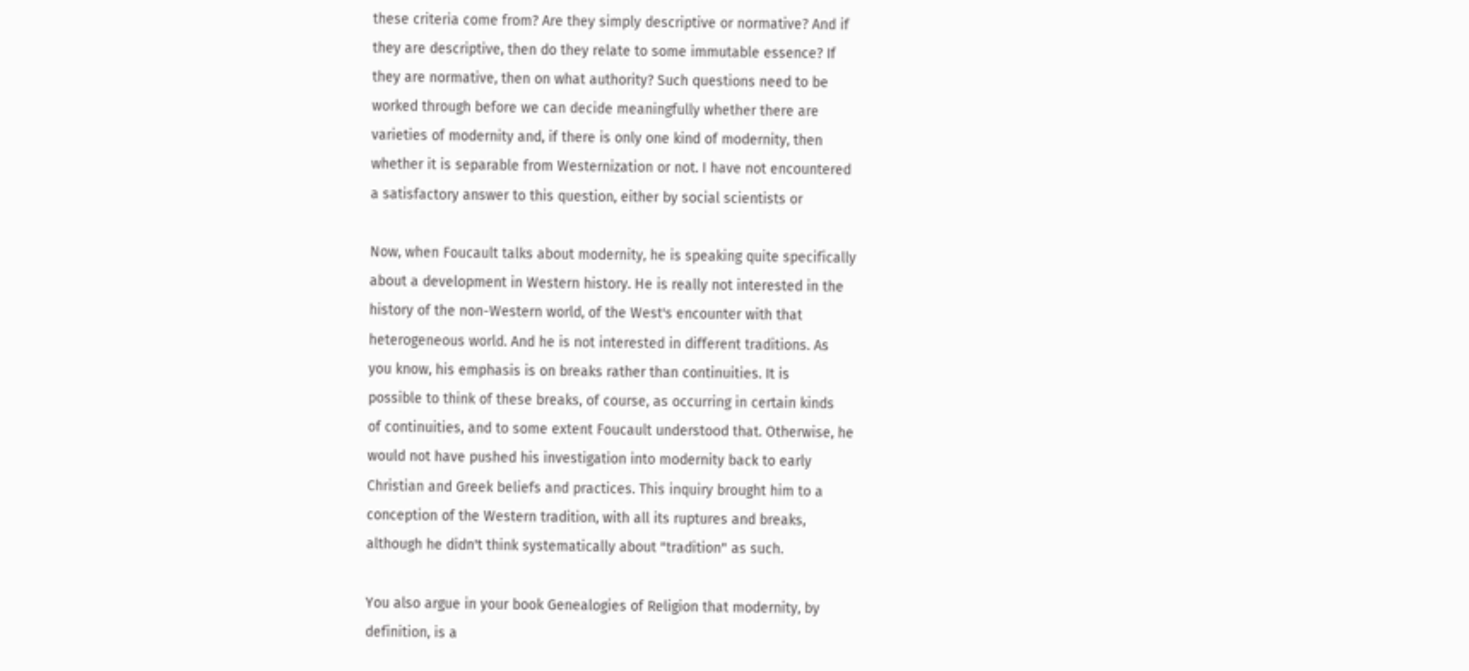these criteria come from? Are they simply descriptive or normative? And if
they are descriptive, then do they relate to some immutable essence? If
they are normative, then on what authority? Such questions need to be
worked through before we can decide meaningfully whether there are
varieties of modernity and, if there is only one kind of modernity, then
whether it is separable from Westernization or not. I have not encountered
a satisfactory answer to this question, either by social scientists or

Now, when Foucault talks about modernity, he is speaking quite specifically
about a development in Western history. He is really not interested in the
history of the non-Western world, of the West's encounter with that
heterogeneous world. And he is not interested in different traditions. As
you know, his emphasis is on breaks rather than continuities. It is
possible to think of these breaks, of course, as occurring in certain kinds
of continuities, and to some extent Foucault understood that. Otherwise, he
would not have pushed his investigation into modernity back to early
Christian and Greek beliefs and practices. This inquiry brought him to a
conception of the Western tradition, with all its ruptures and breaks,
although he didn't think systematically about "tradition" as such.

You also argue in your book Genealogies of Religion that modernity, by
definition, is a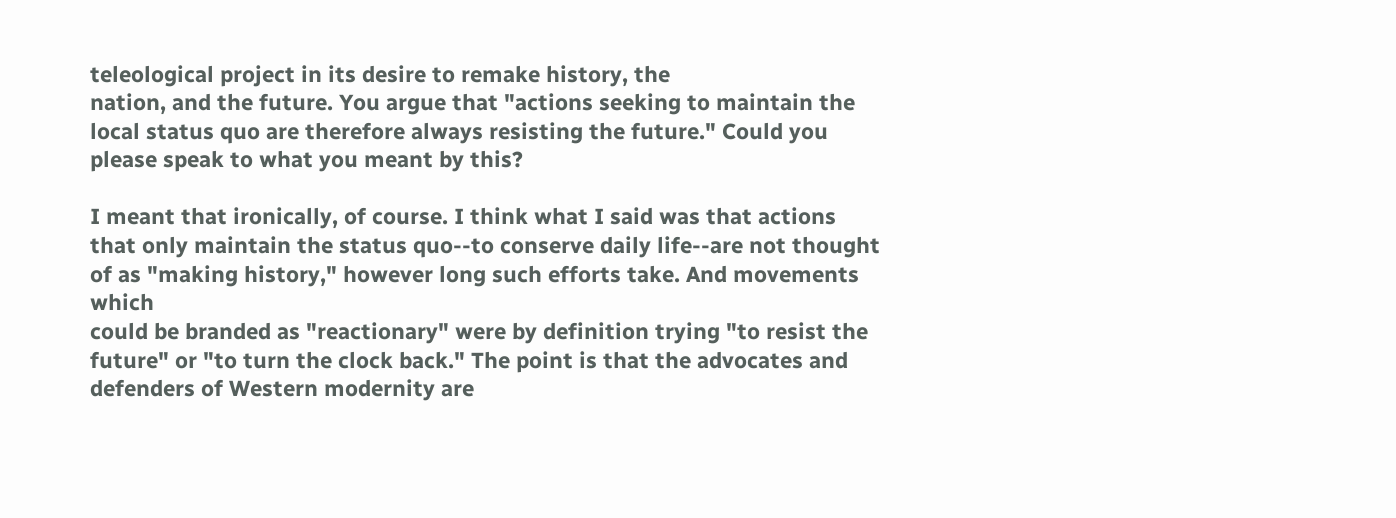teleological project in its desire to remake history, the
nation, and the future. You argue that "actions seeking to maintain the
local status quo are therefore always resisting the future." Could you
please speak to what you meant by this?

I meant that ironically, of course. I think what I said was that actions
that only maintain the status quo--to conserve daily life--are not thought
of as "making history," however long such efforts take. And movements which
could be branded as "reactionary" were by definition trying "to resist the
future" or "to turn the clock back." The point is that the advocates and
defenders of Western modernity are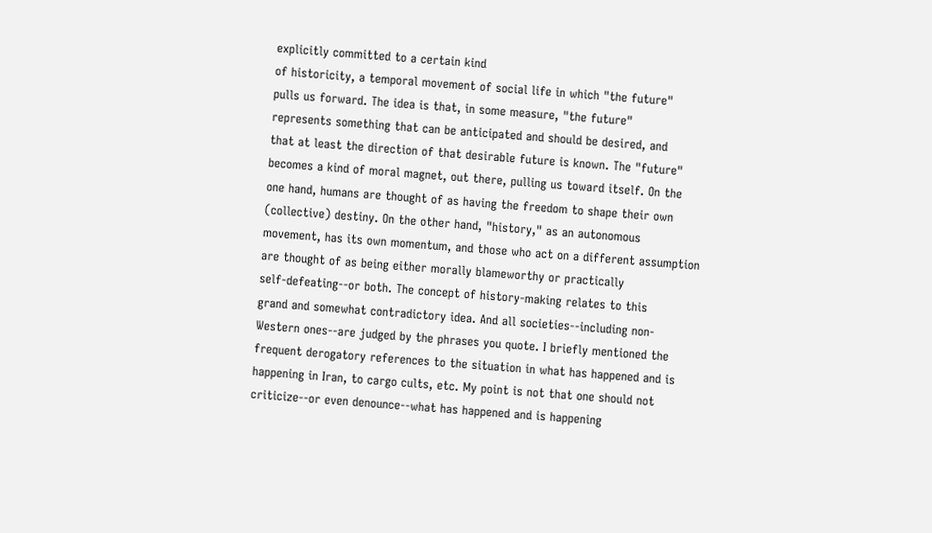explicitly committed to a certain kind
of historicity, a temporal movement of social life in which "the future"
pulls us forward. The idea is that, in some measure, "the future"
represents something that can be anticipated and should be desired, and
that at least the direction of that desirable future is known. The "future"
becomes a kind of moral magnet, out there, pulling us toward itself. On the
one hand, humans are thought of as having the freedom to shape their own
(collective) destiny. On the other hand, "history," as an autonomous
movement, has its own momentum, and those who act on a different assumption
are thought of as being either morally blameworthy or practically
self-defeating--or both. The concept of history-making relates to this
grand and somewhat contradictory idea. And all societies--including non-
Western ones--are judged by the phrases you quote. I briefly mentioned the
frequent derogatory references to the situation in what has happened and is
happening in Iran, to cargo cults, etc. My point is not that one should not
criticize--or even denounce--what has happened and is happening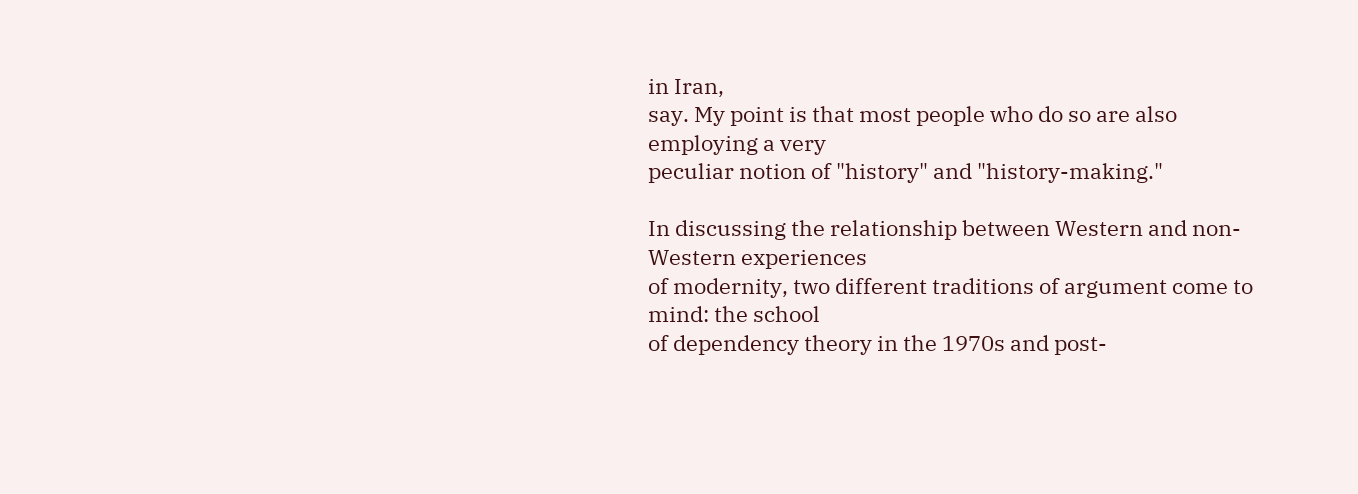in Iran,
say. My point is that most people who do so are also employing a very
peculiar notion of "history" and "history-making."

In discussing the relationship between Western and non-Western experiences
of modernity, two different traditions of argument come to mind: the school
of dependency theory in the 1970s and post-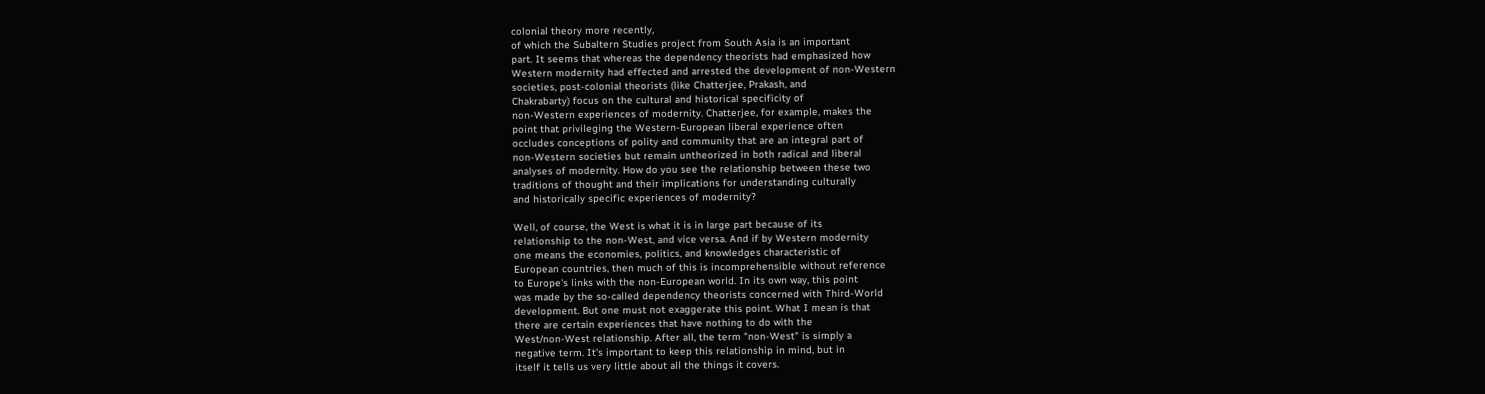colonial theory more recently,
of which the Subaltern Studies project from South Asia is an important
part. It seems that whereas the dependency theorists had emphasized how
Western modernity had effected and arrested the development of non-Western
societies, post-colonial theorists (like Chatterjee, Prakash, and
Chakrabarty) focus on the cultural and historical specificity of
non-Western experiences of modernity. Chatterjee, for example, makes the
point that privileging the Western-European liberal experience often
occludes conceptions of polity and community that are an integral part of
non-Western societies but remain untheorized in both radical and liberal
analyses of modernity. How do you see the relationship between these two
traditions of thought and their implications for understanding culturally
and historically specific experiences of modernity?

Well, of course, the West is what it is in large part because of its
relationship to the non-West, and vice versa. And if by Western modernity
one means the economies, politics, and knowledges characteristic of
European countries, then much of this is incomprehensible without reference
to Europe's links with the non-European world. In its own way, this point
was made by the so-called dependency theorists concerned with Third-World
development. But one must not exaggerate this point. What I mean is that
there are certain experiences that have nothing to do with the
West/non-West relationship. After all, the term "non-West" is simply a
negative term. It's important to keep this relationship in mind, but in
itself it tells us very little about all the things it covers.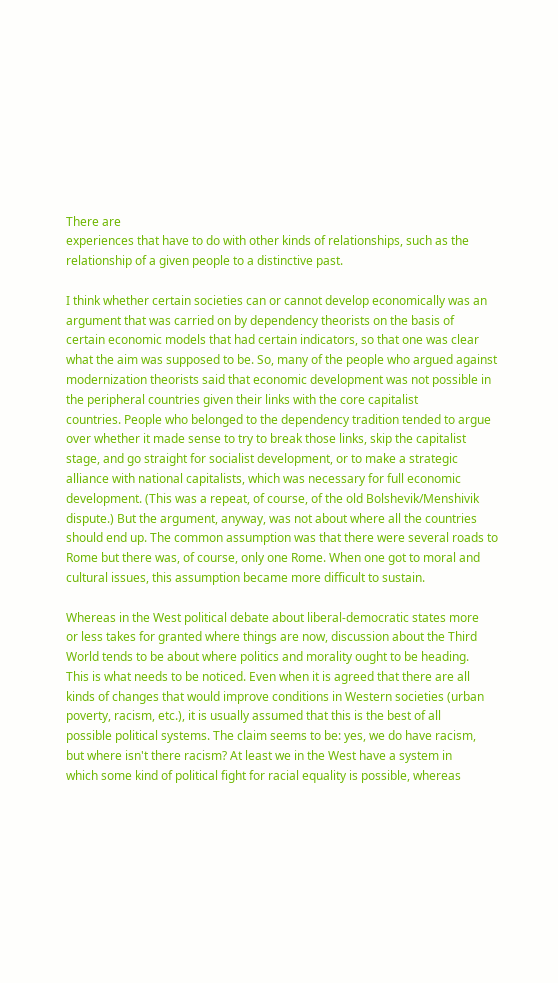There are
experiences that have to do with other kinds of relationships, such as the
relationship of a given people to a distinctive past.

I think whether certain societies can or cannot develop economically was an
argument that was carried on by dependency theorists on the basis of
certain economic models that had certain indicators, so that one was clear
what the aim was supposed to be. So, many of the people who argued against
modernization theorists said that economic development was not possible in
the peripheral countries given their links with the core capitalist
countries. People who belonged to the dependency tradition tended to argue
over whether it made sense to try to break those links, skip the capitalist
stage, and go straight for socialist development, or to make a strategic
alliance with national capitalists, which was necessary for full economic
development. (This was a repeat, of course, of the old Bolshevik/Menshivik
dispute.) But the argument, anyway, was not about where all the countries
should end up. The common assumption was that there were several roads to
Rome but there was, of course, only one Rome. When one got to moral and
cultural issues, this assumption became more difficult to sustain.

Whereas in the West political debate about liberal-democratic states more
or less takes for granted where things are now, discussion about the Third
World tends to be about where politics and morality ought to be heading.
This is what needs to be noticed. Even when it is agreed that there are all
kinds of changes that would improve conditions in Western societies (urban
poverty, racism, etc.), it is usually assumed that this is the best of all
possible political systems. The claim seems to be: yes, we do have racism,
but where isn't there racism? At least we in the West have a system in
which some kind of political fight for racial equality is possible, whereas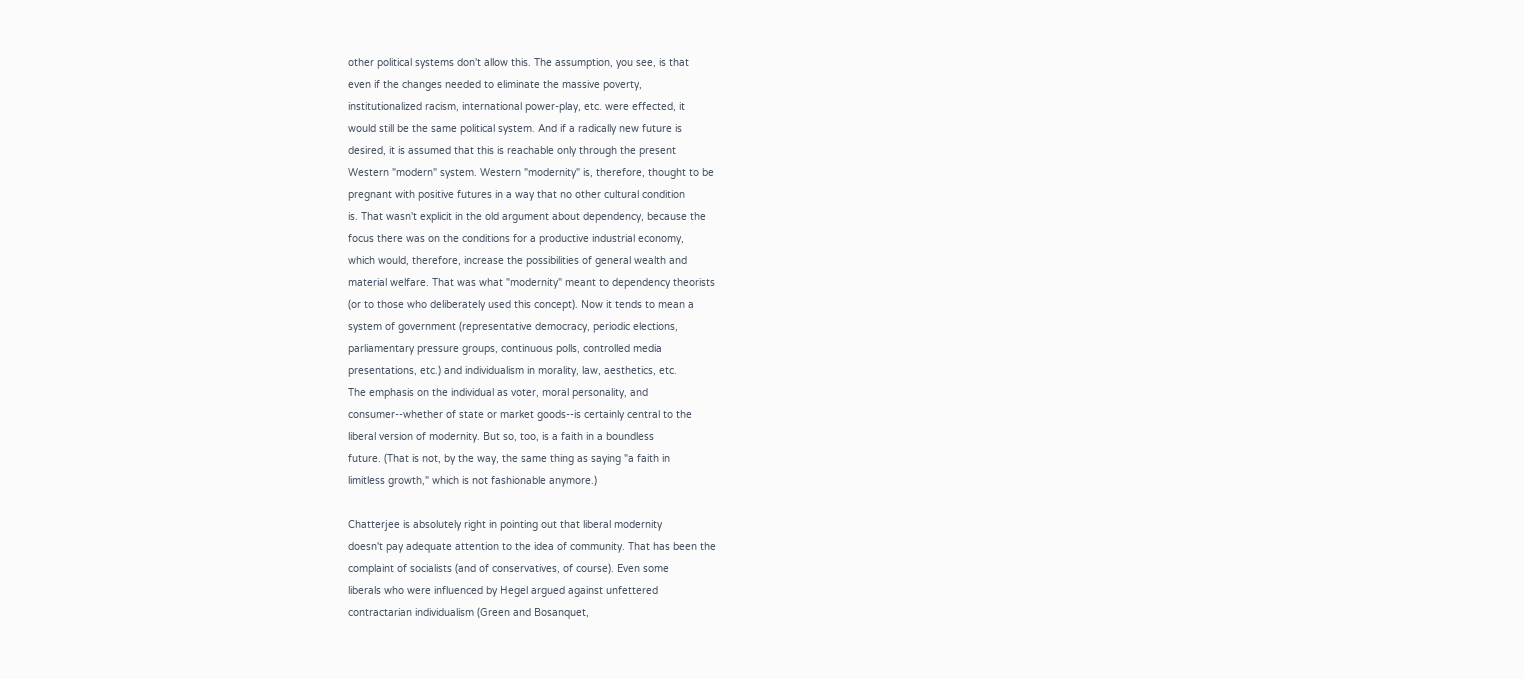other political systems don't allow this. The assumption, you see, is that
even if the changes needed to eliminate the massive poverty,
institutionalized racism, international power-play, etc. were effected, it
would still be the same political system. And if a radically new future is
desired, it is assumed that this is reachable only through the present
Western "modern" system. Western "modernity" is, therefore, thought to be
pregnant with positive futures in a way that no other cultural condition
is. That wasn't explicit in the old argument about dependency, because the
focus there was on the conditions for a productive industrial economy,
which would, therefore, increase the possibilities of general wealth and
material welfare. That was what "modernity" meant to dependency theorists
(or to those who deliberately used this concept). Now it tends to mean a
system of government (representative democracy, periodic elections,
parliamentary pressure groups, continuous polls, controlled media
presentations, etc.) and individualism in morality, law, aesthetics, etc.
The emphasis on the individual as voter, moral personality, and
consumer--whether of state or market goods--is certainly central to the
liberal version of modernity. But so, too, is a faith in a boundless
future. (That is not, by the way, the same thing as saying "a faith in
limitless growth," which is not fashionable anymore.)

Chatterjee is absolutely right in pointing out that liberal modernity
doesn't pay adequate attention to the idea of community. That has been the
complaint of socialists (and of conservatives, of course). Even some
liberals who were influenced by Hegel argued against unfettered
contractarian individualism (Green and Bosanquet,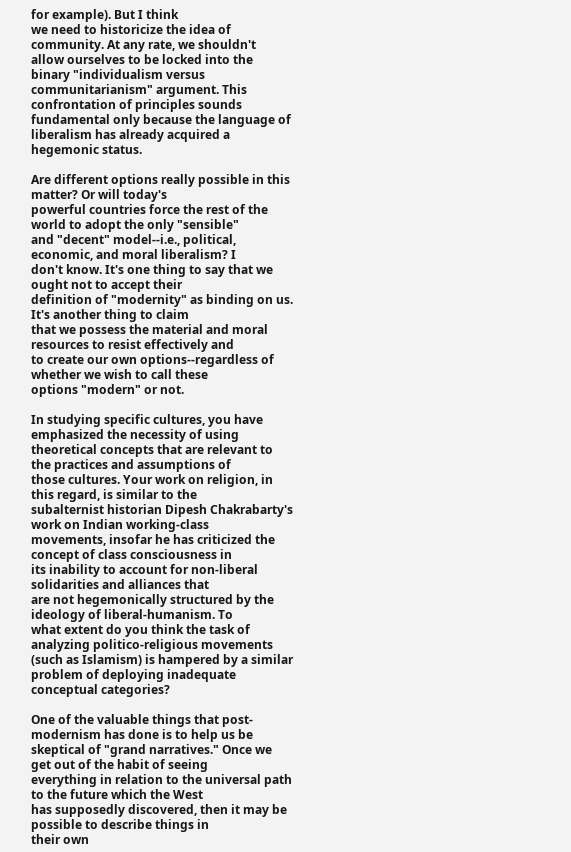for example). But I think
we need to historicize the idea of community. At any rate, we shouldn't
allow ourselves to be locked into the binary "individualism versus
communitarianism" argument. This confrontation of principles sounds
fundamental only because the language of liberalism has already acquired a
hegemonic status.

Are different options really possible in this matter? Or will today's
powerful countries force the rest of the world to adopt the only "sensible"
and "decent" model--i.e., political, economic, and moral liberalism? I
don't know. It's one thing to say that we ought not to accept their
definition of "modernity" as binding on us. It's another thing to claim
that we possess the material and moral resources to resist effectively and
to create our own options--regardless of whether we wish to call these
options "modern" or not.

In studying specific cultures, you have emphasized the necessity of using
theoretical concepts that are relevant to the practices and assumptions of
those cultures. Your work on religion, in this regard, is similar to the
subalternist historian Dipesh Chakrabarty's work on Indian working-class
movements, insofar he has criticized the concept of class consciousness in
its inability to account for non-liberal solidarities and alliances that
are not hegemonically structured by the ideology of liberal-humanism. To
what extent do you think the task of analyzing politico-religious movements
(such as Islamism) is hampered by a similar problem of deploying inadequate
conceptual categories?

One of the valuable things that post-modernism has done is to help us be
skeptical of "grand narratives." Once we get out of the habit of seeing
everything in relation to the universal path to the future which the West
has supposedly discovered, then it may be possible to describe things in
their own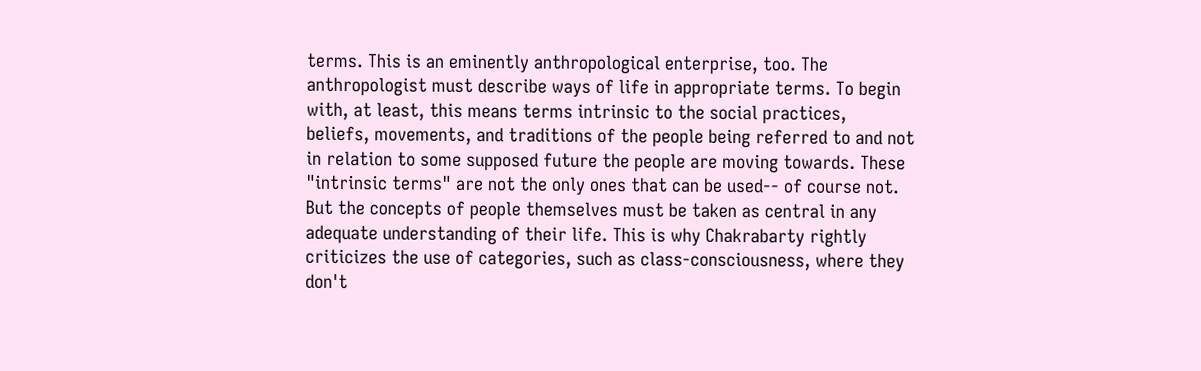terms. This is an eminently anthropological enterprise, too. The
anthropologist must describe ways of life in appropriate terms. To begin
with, at least, this means terms intrinsic to the social practices,
beliefs, movements, and traditions of the people being referred to and not
in relation to some supposed future the people are moving towards. These
"intrinsic terms" are not the only ones that can be used-- of course not.
But the concepts of people themselves must be taken as central in any
adequate understanding of their life. This is why Chakrabarty rightly
criticizes the use of categories, such as class-consciousness, where they
don't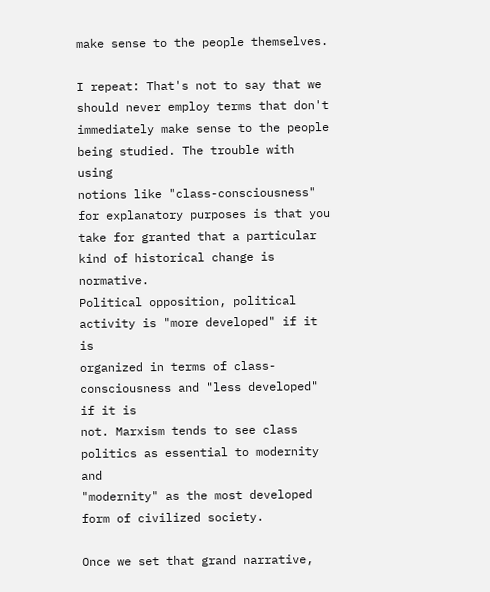make sense to the people themselves.

I repeat: That's not to say that we should never employ terms that don't
immediately make sense to the people being studied. The trouble with using
notions like "class-consciousness" for explanatory purposes is that you
take for granted that a particular kind of historical change is normative.
Political opposition, political activity is "more developed" if it is
organized in terms of class-consciousness and "less developed" if it is
not. Marxism tends to see class politics as essential to modernity and
"modernity" as the most developed form of civilized society.

Once we set that grand narrative,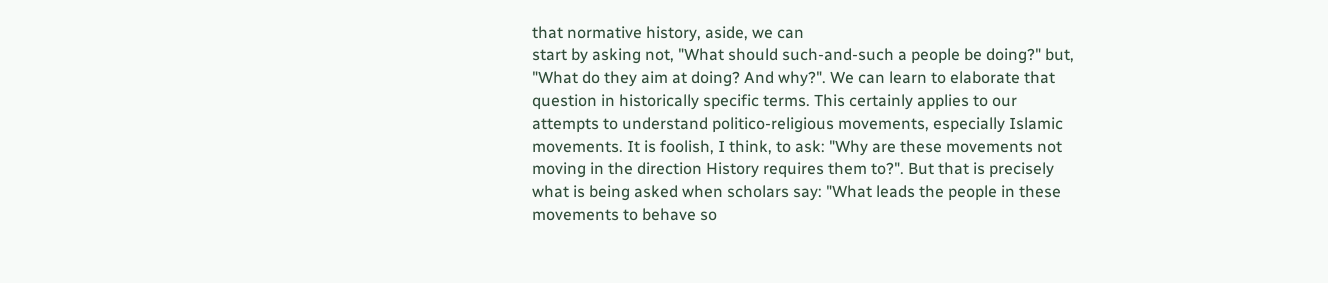that normative history, aside, we can
start by asking not, "What should such-and-such a people be doing?" but,
"What do they aim at doing? And why?". We can learn to elaborate that
question in historically specific terms. This certainly applies to our
attempts to understand politico-religious movements, especially Islamic
movements. It is foolish, I think, to ask: "Why are these movements not
moving in the direction History requires them to?". But that is precisely
what is being asked when scholars say: "What leads the people in these
movements to behave so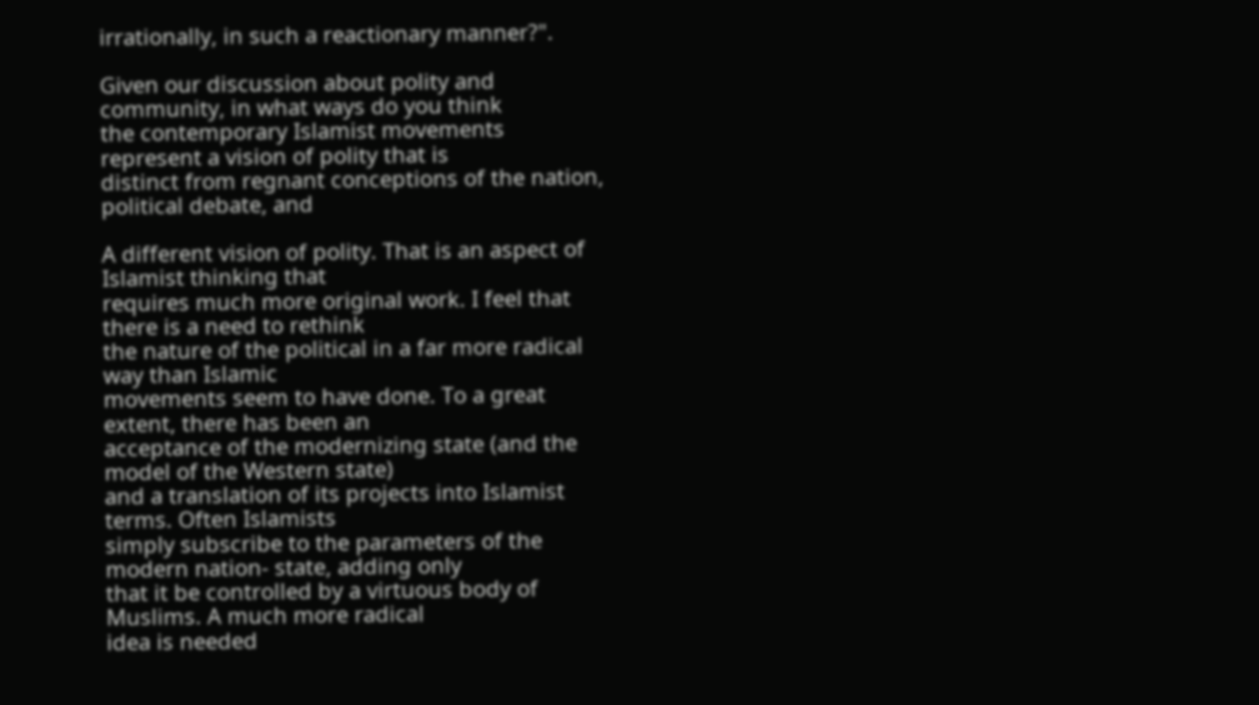irrationally, in such a reactionary manner?".

Given our discussion about polity and community, in what ways do you think
the contemporary Islamist movements represent a vision of polity that is
distinct from regnant conceptions of the nation, political debate, and

A different vision of polity. That is an aspect of Islamist thinking that
requires much more original work. I feel that there is a need to rethink
the nature of the political in a far more radical way than Islamic
movements seem to have done. To a great extent, there has been an
acceptance of the modernizing state (and the model of the Western state)
and a translation of its projects into Islamist terms. Often Islamists
simply subscribe to the parameters of the modern nation- state, adding only
that it be controlled by a virtuous body of Muslims. A much more radical
idea is needed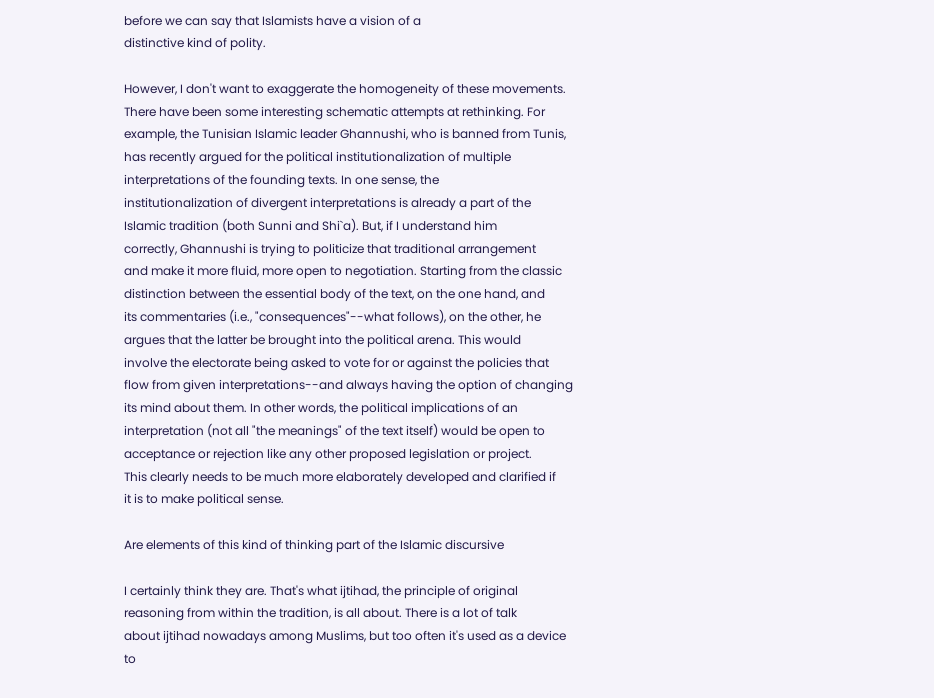before we can say that Islamists have a vision of a
distinctive kind of polity.

However, I don't want to exaggerate the homogeneity of these movements.
There have been some interesting schematic attempts at rethinking. For
example, the Tunisian Islamic leader Ghannushi, who is banned from Tunis,
has recently argued for the political institutionalization of multiple
interpretations of the founding texts. In one sense, the
institutionalization of divergent interpretations is already a part of the
Islamic tradition (both Sunni and Shi`a). But, if I understand him
correctly, Ghannushi is trying to politicize that traditional arrangement
and make it more fluid, more open to negotiation. Starting from the classic
distinction between the essential body of the text, on the one hand, and
its commentaries (i.e., "consequences"--what follows), on the other, he
argues that the latter be brought into the political arena. This would
involve the electorate being asked to vote for or against the policies that
flow from given interpretations--and always having the option of changing
its mind about them. In other words, the political implications of an
interpretation (not all "the meanings" of the text itself) would be open to
acceptance or rejection like any other proposed legislation or project.
This clearly needs to be much more elaborately developed and clarified if
it is to make political sense.

Are elements of this kind of thinking part of the Islamic discursive

I certainly think they are. That's what ijtihad, the principle of original
reasoning from within the tradition, is all about. There is a lot of talk
about ijtihad nowadays among Muslims, but too often it's used as a device
to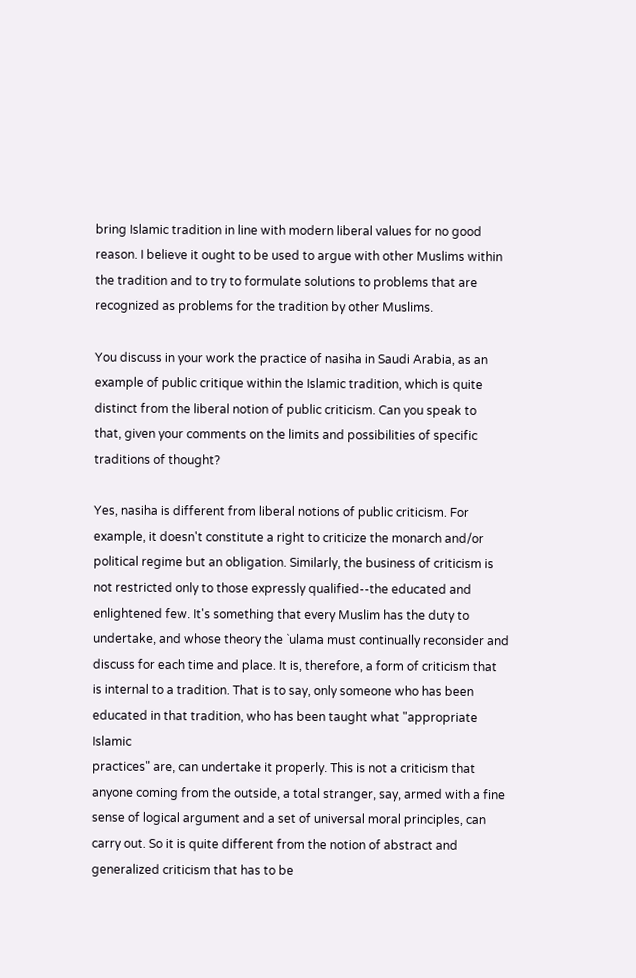bring Islamic tradition in line with modern liberal values for no good
reason. I believe it ought to be used to argue with other Muslims within
the tradition and to try to formulate solutions to problems that are
recognized as problems for the tradition by other Muslims.

You discuss in your work the practice of nasiha in Saudi Arabia, as an
example of public critique within the Islamic tradition, which is quite
distinct from the liberal notion of public criticism. Can you speak to
that, given your comments on the limits and possibilities of specific
traditions of thought?

Yes, nasiha is different from liberal notions of public criticism. For
example, it doesn't constitute a right to criticize the monarch and/or
political regime but an obligation. Similarly, the business of criticism is
not restricted only to those expressly qualified--the educated and
enlightened few. It's something that every Muslim has the duty to
undertake, and whose theory the `ulama must continually reconsider and
discuss for each time and place. It is, therefore, a form of criticism that
is internal to a tradition. That is to say, only someone who has been
educated in that tradition, who has been taught what "appropriate Islamic
practices" are, can undertake it properly. This is not a criticism that
anyone coming from the outside, a total stranger, say, armed with a fine
sense of logical argument and a set of universal moral principles, can
carry out. So it is quite different from the notion of abstract and
generalized criticism that has to be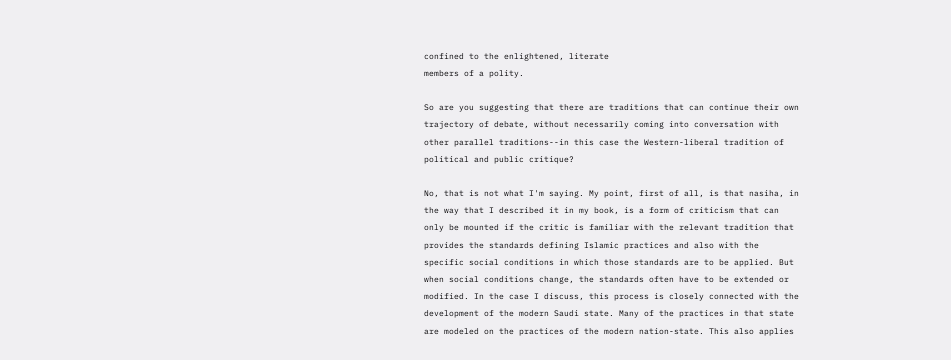confined to the enlightened, literate
members of a polity.

So are you suggesting that there are traditions that can continue their own
trajectory of debate, without necessarily coming into conversation with
other parallel traditions--in this case the Western-liberal tradition of
political and public critique?

No, that is not what I'm saying. My point, first of all, is that nasiha, in
the way that I described it in my book, is a form of criticism that can
only be mounted if the critic is familiar with the relevant tradition that
provides the standards defining Islamic practices and also with the
specific social conditions in which those standards are to be applied. But
when social conditions change, the standards often have to be extended or
modified. In the case I discuss, this process is closely connected with the
development of the modern Saudi state. Many of the practices in that state
are modeled on the practices of the modern nation-state. This also applies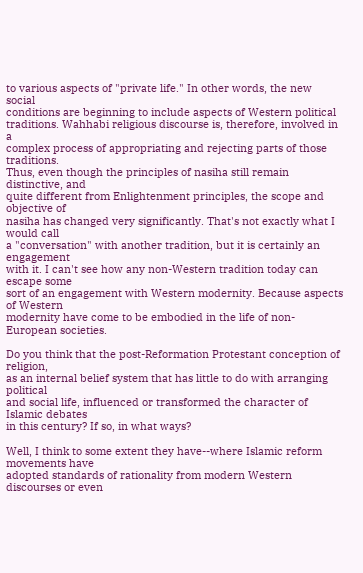to various aspects of "private life." In other words, the new social
conditions are beginning to include aspects of Western political
traditions. Wahhabi religious discourse is, therefore, involved in a
complex process of appropriating and rejecting parts of those traditions.
Thus, even though the principles of nasiha still remain distinctive, and
quite different from Enlightenment principles, the scope and objective of
nasiha has changed very significantly. That's not exactly what I would call
a "conversation" with another tradition, but it is certainly an engagement
with it. I can't see how any non-Western tradition today can escape some
sort of an engagement with Western modernity. Because aspects of Western
modernity have come to be embodied in the life of non-European societies.

Do you think that the post-Reformation Protestant conception of religion,
as an internal belief system that has little to do with arranging political
and social life, influenced or transformed the character of Islamic debates
in this century? If so, in what ways?

Well, I think to some extent they have--where Islamic reform movements have
adopted standards of rationality from modern Western discourses or even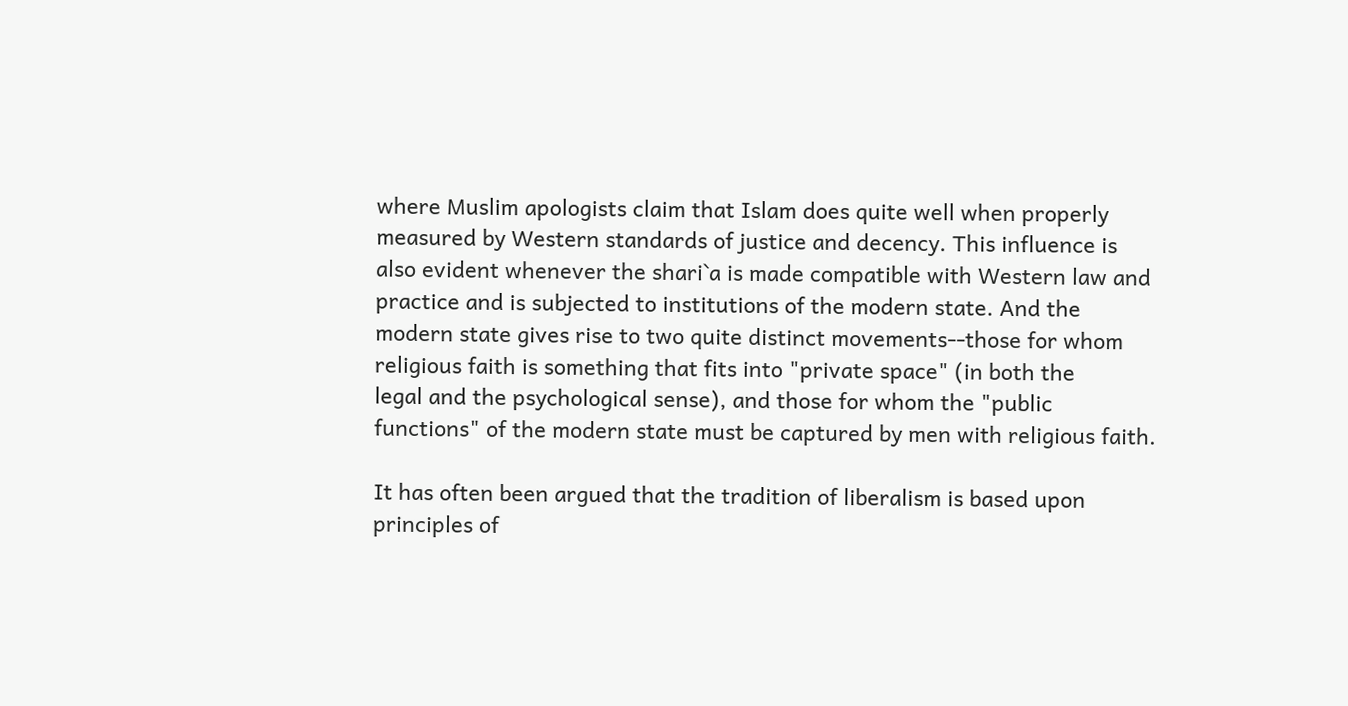where Muslim apologists claim that Islam does quite well when properly
measured by Western standards of justice and decency. This influence is
also evident whenever the shari`a is made compatible with Western law and
practice and is subjected to institutions of the modern state. And the
modern state gives rise to two quite distinct movements--those for whom
religious faith is something that fits into "private space" (in both the
legal and the psychological sense), and those for whom the "public
functions" of the modern state must be captured by men with religious faith.

It has often been argued that the tradition of liberalism is based upon
principles of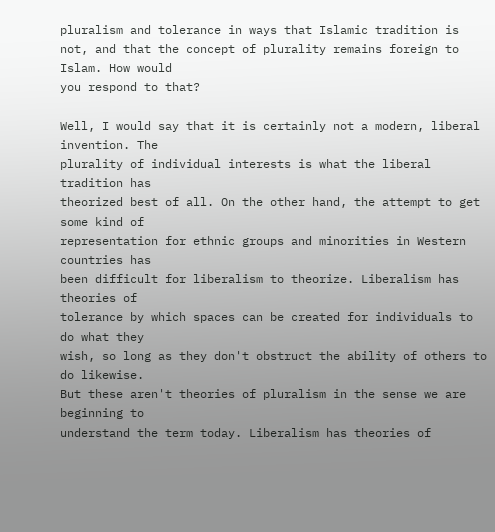pluralism and tolerance in ways that Islamic tradition is
not, and that the concept of plurality remains foreign to Islam. How would
you respond to that?

Well, I would say that it is certainly not a modern, liberal invention. The
plurality of individual interests is what the liberal tradition has
theorized best of all. On the other hand, the attempt to get some kind of
representation for ethnic groups and minorities in Western countries has
been difficult for liberalism to theorize. Liberalism has theories of
tolerance by which spaces can be created for individuals to do what they
wish, so long as they don't obstruct the ability of others to do likewise.
But these aren't theories of pluralism in the sense we are beginning to
understand the term today. Liberalism has theories of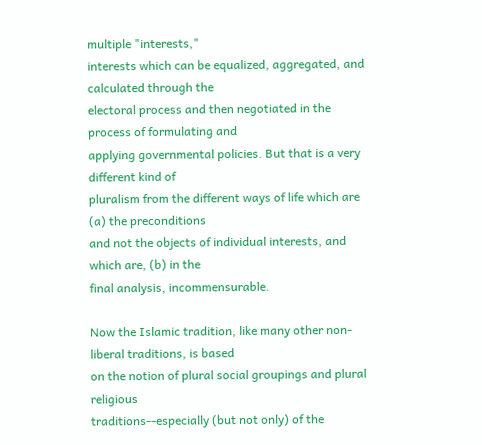multiple "interests,"
interests which can be equalized, aggregated, and calculated through the
electoral process and then negotiated in the process of formulating and
applying governmental policies. But that is a very different kind of
pluralism from the different ways of life which are (a) the preconditions
and not the objects of individual interests, and which are, (b) in the
final analysis, incommensurable.

Now the Islamic tradition, like many other non-liberal traditions, is based
on the notion of plural social groupings and plural religious
traditions--especially (but not only) of the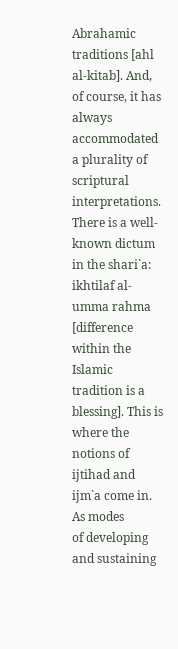Abrahamic traditions [ahl
al-kitab]. And, of course, it has always accommodated a plurality of
scriptural interpretations. There is a well- known dictum in the shari`a:
ikhtilaf al-umma rahma [difference within the Islamic tradition is a
blessing]. This is where the notions of ijtihad and ijm`a come in. As modes
of developing and sustaining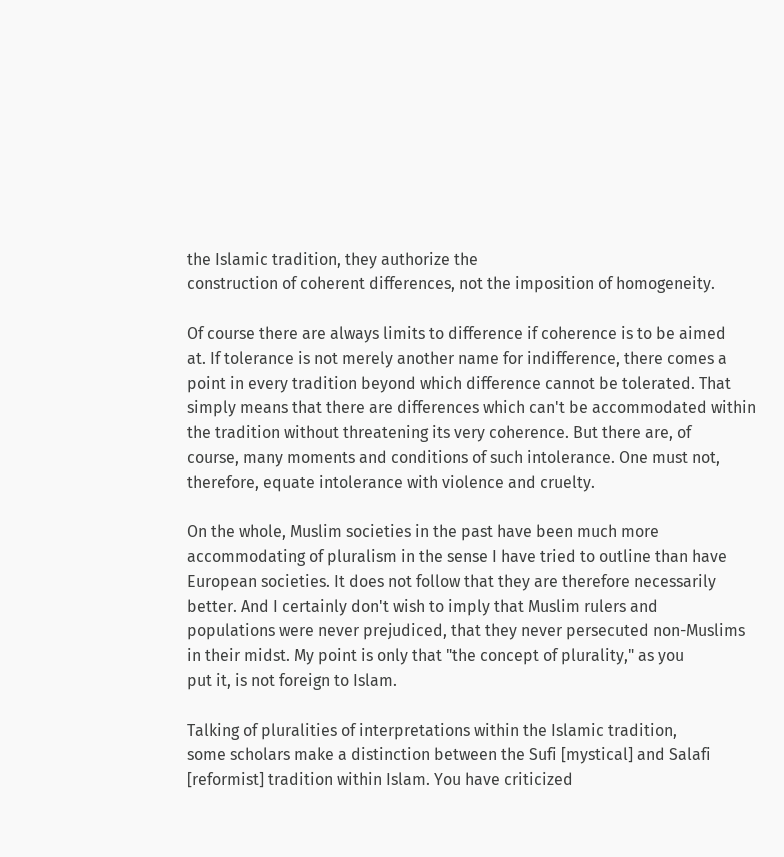the Islamic tradition, they authorize the
construction of coherent differences, not the imposition of homogeneity.

Of course there are always limits to difference if coherence is to be aimed
at. If tolerance is not merely another name for indifference, there comes a
point in every tradition beyond which difference cannot be tolerated. That
simply means that there are differences which can't be accommodated within
the tradition without threatening its very coherence. But there are, of
course, many moments and conditions of such intolerance. One must not,
therefore, equate intolerance with violence and cruelty.

On the whole, Muslim societies in the past have been much more
accommodating of pluralism in the sense I have tried to outline than have
European societies. It does not follow that they are therefore necessarily
better. And I certainly don't wish to imply that Muslim rulers and
populations were never prejudiced, that they never persecuted non-Muslims
in their midst. My point is only that "the concept of plurality," as you
put it, is not foreign to Islam.

Talking of pluralities of interpretations within the Islamic tradition,
some scholars make a distinction between the Sufi [mystical] and Salafi
[reformist] tradition within Islam. You have criticized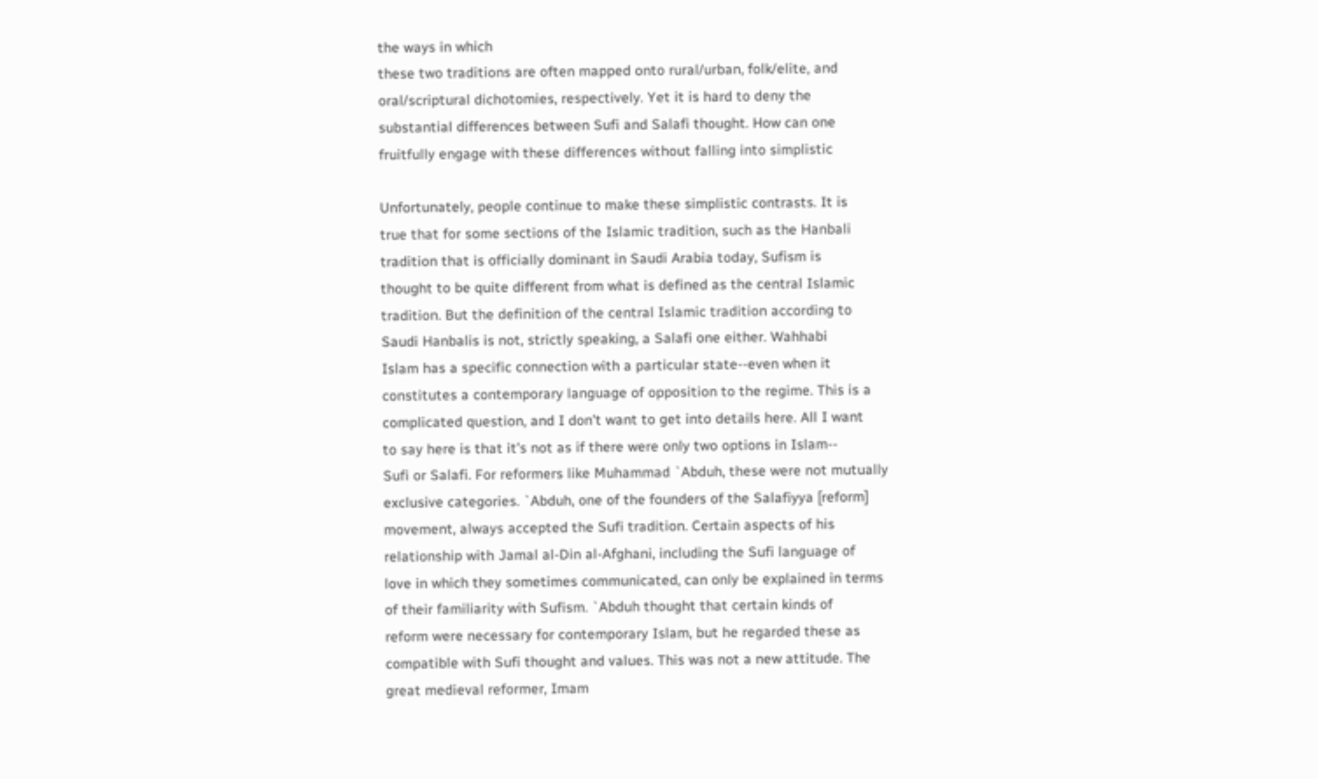the ways in which
these two traditions are often mapped onto rural/urban, folk/elite, and
oral/scriptural dichotomies, respectively. Yet it is hard to deny the
substantial differences between Sufi and Salafi thought. How can one
fruitfully engage with these differences without falling into simplistic

Unfortunately, people continue to make these simplistic contrasts. It is
true that for some sections of the Islamic tradition, such as the Hanbali
tradition that is officially dominant in Saudi Arabia today, Sufism is
thought to be quite different from what is defined as the central Islamic
tradition. But the definition of the central Islamic tradition according to
Saudi Hanbalis is not, strictly speaking, a Salafi one either. Wahhabi
Islam has a specific connection with a particular state--even when it
constitutes a contemporary language of opposition to the regime. This is a
complicated question, and I don't want to get into details here. All I want
to say here is that it's not as if there were only two options in Islam--
Sufi or Salafi. For reformers like Muhammad `Abduh, these were not mutually
exclusive categories. `Abduh, one of the founders of the Salafiyya [reform]
movement, always accepted the Sufi tradition. Certain aspects of his
relationship with Jamal al-Din al-Afghani, including the Sufi language of
love in which they sometimes communicated, can only be explained in terms
of their familiarity with Sufism. `Abduh thought that certain kinds of
reform were necessary for contemporary Islam, but he regarded these as
compatible with Sufi thought and values. This was not a new attitude. The
great medieval reformer, Imam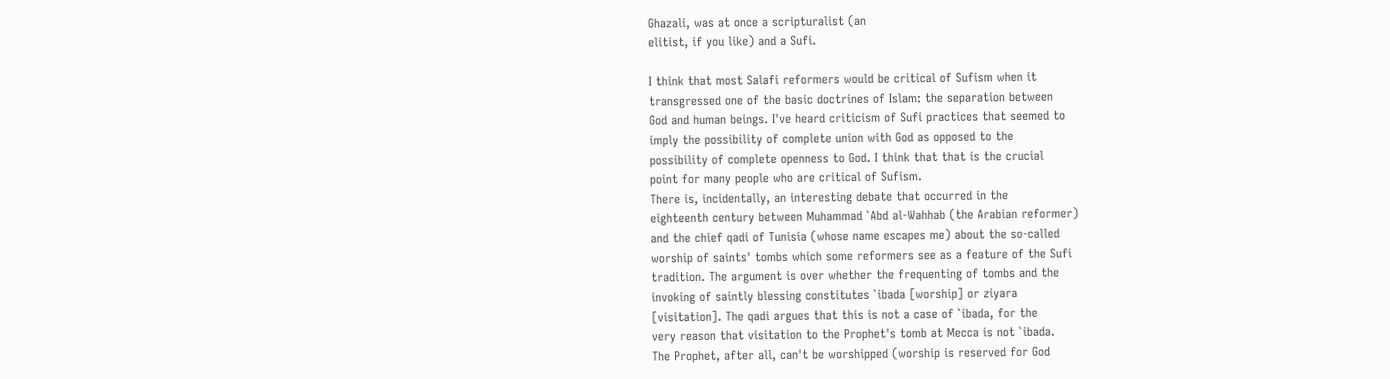Ghazali, was at once a scripturalist (an
elitist, if you like) and a Sufi.

I think that most Salafi reformers would be critical of Sufism when it
transgressed one of the basic doctrines of Islam: the separation between
God and human beings. I've heard criticism of Sufi practices that seemed to
imply the possibility of complete union with God as opposed to the
possibility of complete openness to God. I think that that is the crucial
point for many people who are critical of Sufism.
There is, incidentally, an interesting debate that occurred in the
eighteenth century between Muhammad `Abd al-Wahhab (the Arabian reformer)
and the chief qadi of Tunisia (whose name escapes me) about the so-called
worship of saints' tombs which some reformers see as a feature of the Sufi
tradition. The argument is over whether the frequenting of tombs and the
invoking of saintly blessing constitutes `ibada [worship] or ziyara
[visitation]. The qadi argues that this is not a case of `ibada, for the
very reason that visitation to the Prophet's tomb at Mecca is not `ibada.
The Prophet, after all, can't be worshipped (worship is reserved for God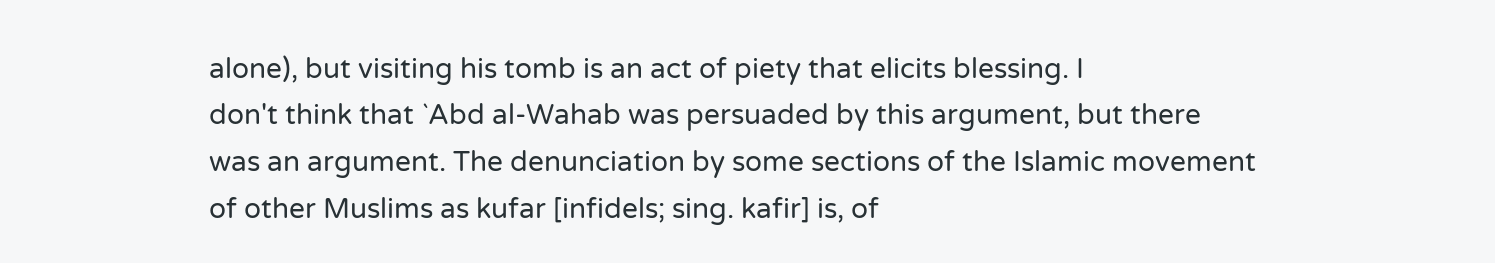alone), but visiting his tomb is an act of piety that elicits blessing. I
don't think that `Abd al-Wahab was persuaded by this argument, but there
was an argument. The denunciation by some sections of the Islamic movement
of other Muslims as kufar [infidels; sing. kafir] is, of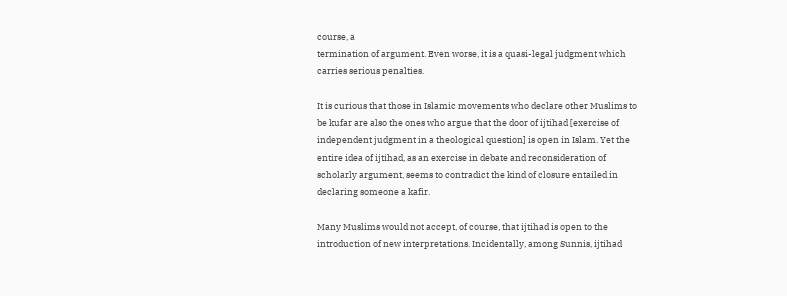course, a
termination of argument. Even worse, it is a quasi-legal judgment which
carries serious penalties.

It is curious that those in Islamic movements who declare other Muslims to
be kufar are also the ones who argue that the door of ijtihad [exercise of
independent judgment in a theological question] is open in Islam. Yet the
entire idea of ijtihad, as an exercise in debate and reconsideration of
scholarly argument, seems to contradict the kind of closure entailed in
declaring someone a kafir.

Many Muslims would not accept, of course, that ijtihad is open to the
introduction of new interpretations. Incidentally, among Sunnis, ijtihad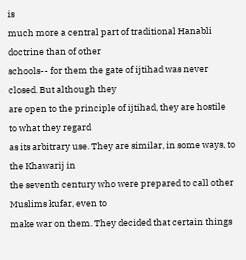is
much more a central part of traditional Hanabli doctrine than of other
schools-- for them the gate of ijtihad was never closed. But although they
are open to the principle of ijtihad, they are hostile to what they regard
as its arbitrary use. They are similar, in some ways, to the Khawarij in
the seventh century who were prepared to call other Muslims kufar, even to
make war on them. They decided that certain things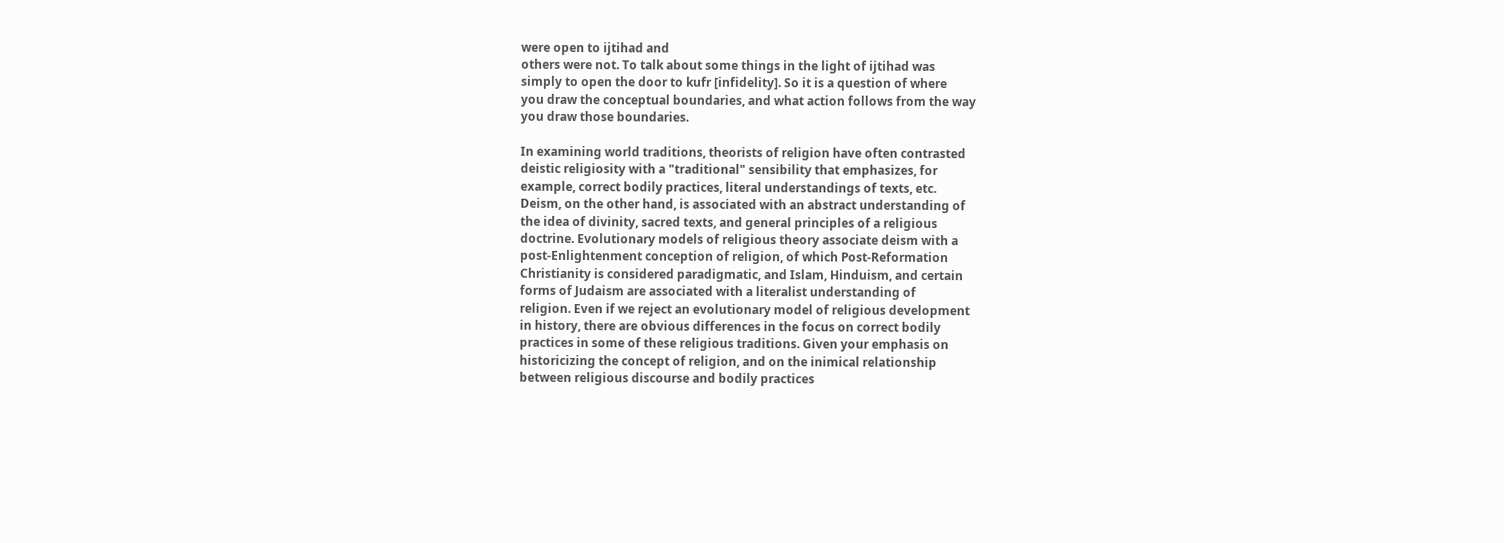were open to ijtihad and
others were not. To talk about some things in the light of ijtihad was
simply to open the door to kufr [infidelity]. So it is a question of where
you draw the conceptual boundaries, and what action follows from the way
you draw those boundaries.

In examining world traditions, theorists of religion have often contrasted
deistic religiosity with a "traditional" sensibility that emphasizes, for
example, correct bodily practices, literal understandings of texts, etc.
Deism, on the other hand, is associated with an abstract understanding of
the idea of divinity, sacred texts, and general principles of a religious
doctrine. Evolutionary models of religious theory associate deism with a
post-Enlightenment conception of religion, of which Post-Reformation
Christianity is considered paradigmatic, and Islam, Hinduism, and certain
forms of Judaism are associated with a literalist understanding of
religion. Even if we reject an evolutionary model of religious development
in history, there are obvious differences in the focus on correct bodily
practices in some of these religious traditions. Given your emphasis on
historicizing the concept of religion, and on the inimical relationship
between religious discourse and bodily practices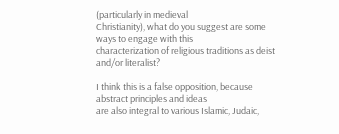(particularly in medieval
Christianity), what do you suggest are some ways to engage with this
characterization of religious traditions as deist and/or literalist?

I think this is a false opposition, because abstract principles and ideas
are also integral to various Islamic, Judaic,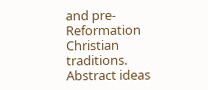and pre-Reformation Christian
traditions. Abstract ideas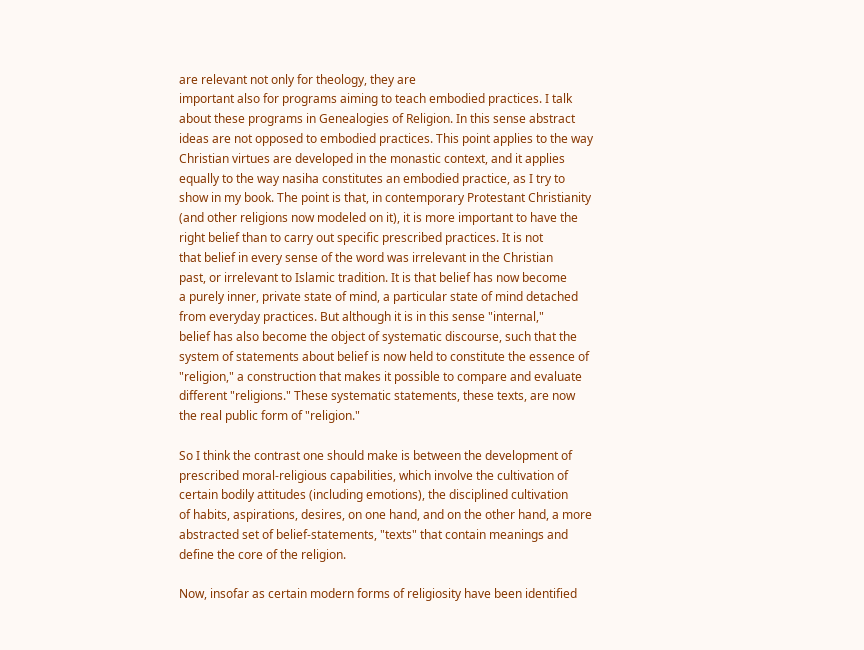are relevant not only for theology, they are
important also for programs aiming to teach embodied practices. I talk
about these programs in Genealogies of Religion. In this sense abstract
ideas are not opposed to embodied practices. This point applies to the way
Christian virtues are developed in the monastic context, and it applies
equally to the way nasiha constitutes an embodied practice, as I try to
show in my book. The point is that, in contemporary Protestant Christianity
(and other religions now modeled on it), it is more important to have the
right belief than to carry out specific prescribed practices. It is not
that belief in every sense of the word was irrelevant in the Christian
past, or irrelevant to Islamic tradition. It is that belief has now become
a purely inner, private state of mind, a particular state of mind detached
from everyday practices. But although it is in this sense "internal,"
belief has also become the object of systematic discourse, such that the
system of statements about belief is now held to constitute the essence of
"religion," a construction that makes it possible to compare and evaluate
different "religions." These systematic statements, these texts, are now
the real public form of "religion."

So I think the contrast one should make is between the development of
prescribed moral-religious capabilities, which involve the cultivation of
certain bodily attitudes (including emotions), the disciplined cultivation
of habits, aspirations, desires, on one hand, and on the other hand, a more
abstracted set of belief-statements, "texts" that contain meanings and
define the core of the religion.

Now, insofar as certain modern forms of religiosity have been identified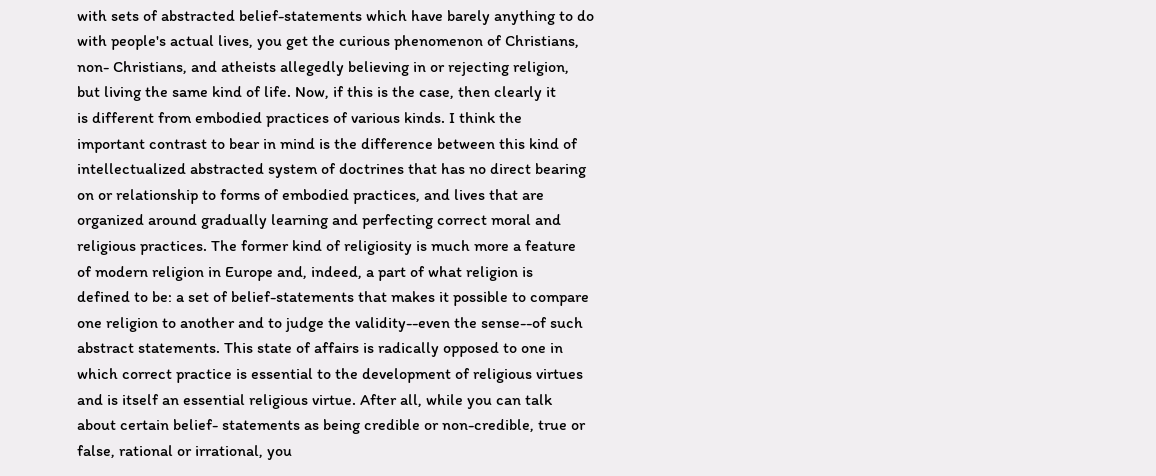with sets of abstracted belief-statements which have barely anything to do
with people's actual lives, you get the curious phenomenon of Christians,
non- Christians, and atheists allegedly believing in or rejecting religion,
but living the same kind of life. Now, if this is the case, then clearly it
is different from embodied practices of various kinds. I think the
important contrast to bear in mind is the difference between this kind of
intellectualized abstracted system of doctrines that has no direct bearing
on or relationship to forms of embodied practices, and lives that are
organized around gradually learning and perfecting correct moral and
religious practices. The former kind of religiosity is much more a feature
of modern religion in Europe and, indeed, a part of what religion is
defined to be: a set of belief-statements that makes it possible to compare
one religion to another and to judge the validity--even the sense--of such
abstract statements. This state of affairs is radically opposed to one in
which correct practice is essential to the development of religious virtues
and is itself an essential religious virtue. After all, while you can talk
about certain belief- statements as being credible or non-credible, true or
false, rational or irrational, you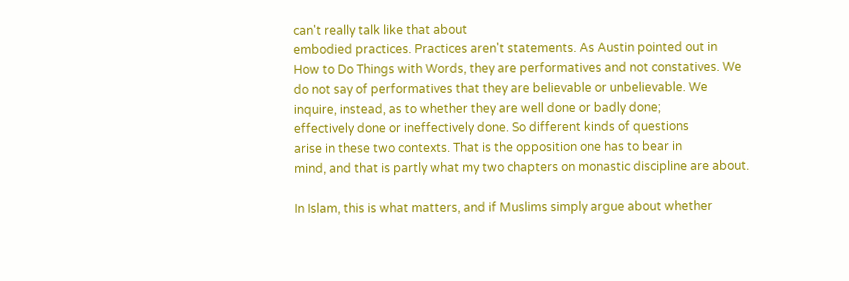can't really talk like that about
embodied practices. Practices aren't statements. As Austin pointed out in
How to Do Things with Words, they are performatives and not constatives. We
do not say of performatives that they are believable or unbelievable. We
inquire, instead, as to whether they are well done or badly done;
effectively done or ineffectively done. So different kinds of questions
arise in these two contexts. That is the opposition one has to bear in
mind, and that is partly what my two chapters on monastic discipline are about.

In Islam, this is what matters, and if Muslims simply argue about whether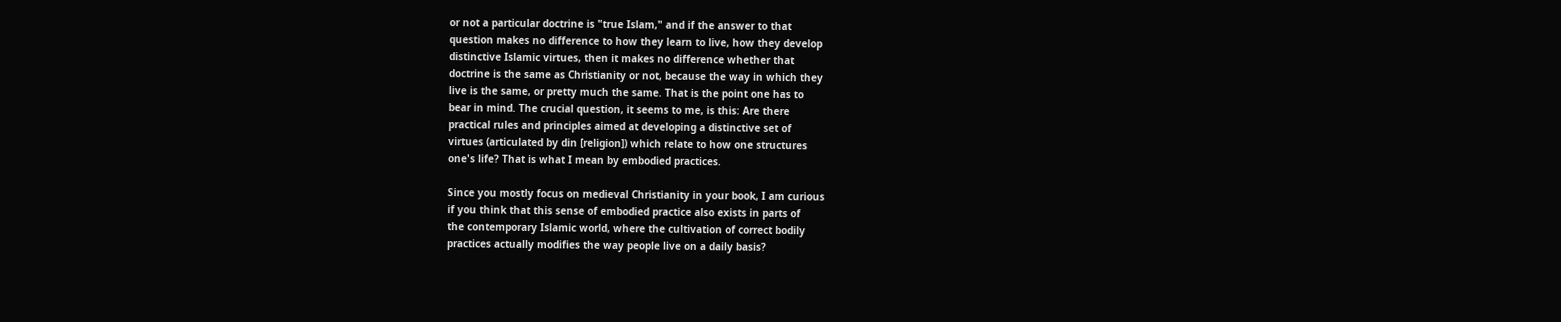or not a particular doctrine is "true Islam," and if the answer to that
question makes no difference to how they learn to live, how they develop
distinctive Islamic virtues, then it makes no difference whether that
doctrine is the same as Christianity or not, because the way in which they
live is the same, or pretty much the same. That is the point one has to
bear in mind. The crucial question, it seems to me, is this: Are there
practical rules and principles aimed at developing a distinctive set of
virtues (articulated by din [religion]) which relate to how one structures
one's life? That is what I mean by embodied practices.

Since you mostly focus on medieval Christianity in your book, I am curious
if you think that this sense of embodied practice also exists in parts of
the contemporary Islamic world, where the cultivation of correct bodily
practices actually modifies the way people live on a daily basis?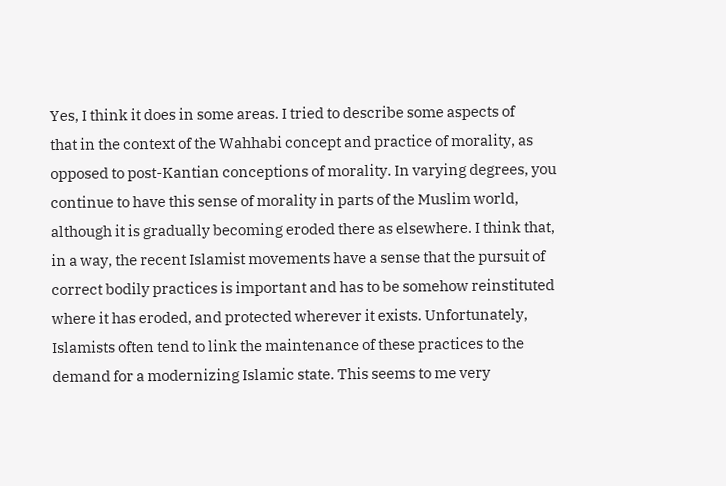Yes, I think it does in some areas. I tried to describe some aspects of
that in the context of the Wahhabi concept and practice of morality, as
opposed to post-Kantian conceptions of morality. In varying degrees, you
continue to have this sense of morality in parts of the Muslim world,
although it is gradually becoming eroded there as elsewhere. I think that,
in a way, the recent Islamist movements have a sense that the pursuit of
correct bodily practices is important and has to be somehow reinstituted
where it has eroded, and protected wherever it exists. Unfortunately,
Islamists often tend to link the maintenance of these practices to the
demand for a modernizing Islamic state. This seems to me very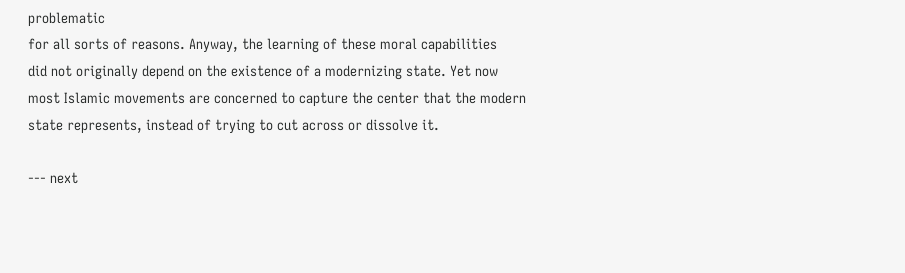problematic
for all sorts of reasons. Anyway, the learning of these moral capabilities
did not originally depend on the existence of a modernizing state. Yet now
most Islamic movements are concerned to capture the center that the modern
state represents, instead of trying to cut across or dissolve it.

--- next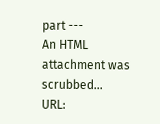part ---
An HTML attachment was scrubbed...
URL: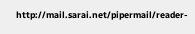http://mail.sarai.net/pipermail/reader-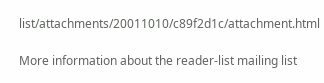list/attachments/20011010/c89f2d1c/attachment.html

More information about the reader-list mailing list